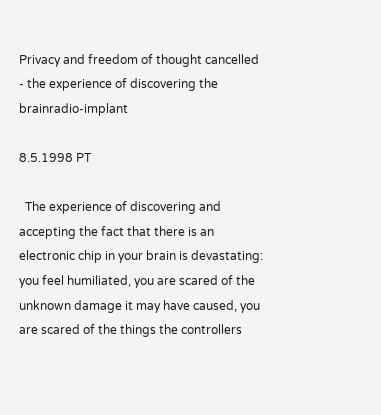Privacy and freedom of thought cancelled - the experience of discovering the brainradio-implant

8.5.1998 PT

  The experience of discovering and accepting the fact that there is an electronic chip in your brain is devastating: you feel humiliated, you are scared of the unknown damage it may have caused, you are scared of the things the controllers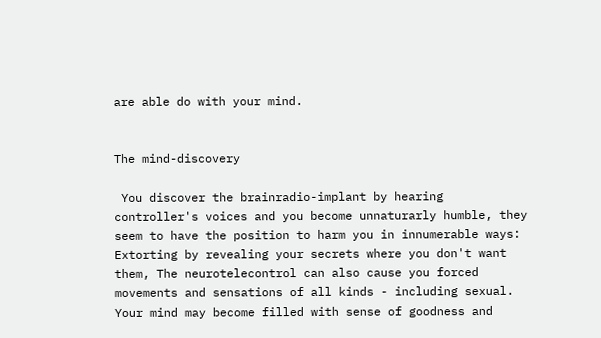are able do with your mind.


The mind-discovery

 You discover the brainradio-implant by hearing controller's voices and you become unnaturarly humble, they seem to have the position to harm you in innumerable ways: Extorting by revealing your secrets where you don't want them, The neurotelecontrol can also cause you forced movements and sensations of all kinds - including sexual. Your mind may become filled with sense of goodness and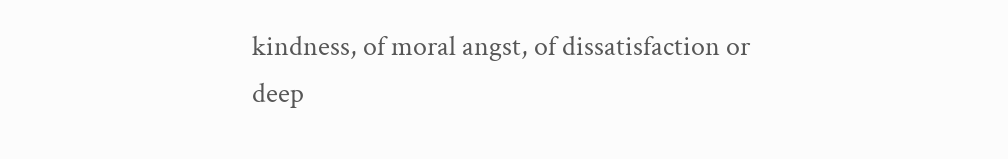kindness, of moral angst, of dissatisfaction or deep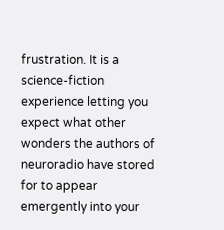frustration. It is a science-fiction experience letting you expect what other wonders the authors of neuroradio have stored for to appear emergently into your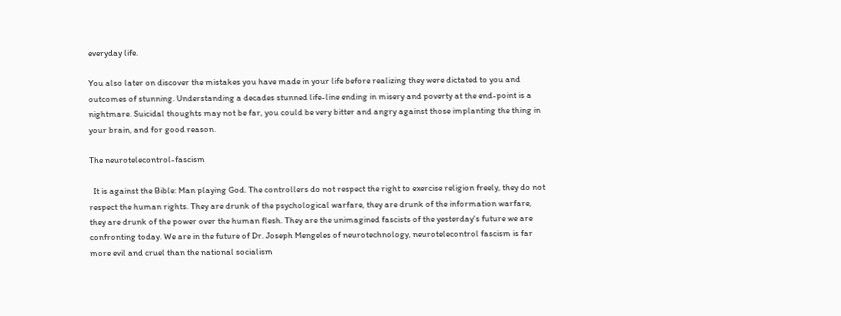everyday life.

You also later on discover the mistakes you have made in your life before realizing they were dictated to you and outcomes of stunning. Understanding a decades stunned life-line ending in misery and poverty at the end-point is a nightmare. Suicidal thoughts may not be far, you could be very bitter and angry against those implanting the thing in your brain, and for good reason.

The neurotelecontrol-fascism

  It is against the Bible: Man playing God. The controllers do not respect the right to exercise religion freely, they do not respect the human rights. They are drunk of the psychological warfare, they are drunk of the information warfare, they are drunk of the power over the human flesh. They are the unimagined fascists of the yesterday's future we are confronting today. We are in the future of Dr. Joseph Mengeles of neurotechnology, neurotelecontrol fascism is far more evil and cruel than the national socialism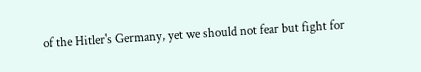of the Hitler's Germany, yet we should not fear but fight for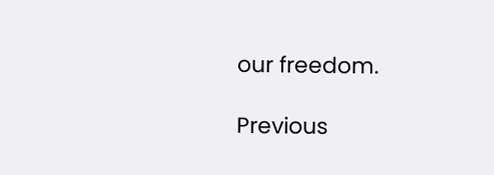our freedom.

Previous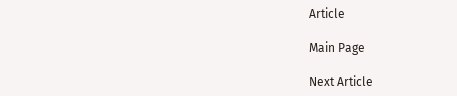Article

Main Page

Next Article